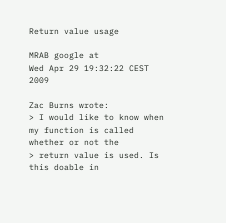Return value usage

MRAB google at
Wed Apr 29 19:32:22 CEST 2009

Zac Burns wrote:
> I would like to know when my function is called whether or not the
> return value is used. Is this doable in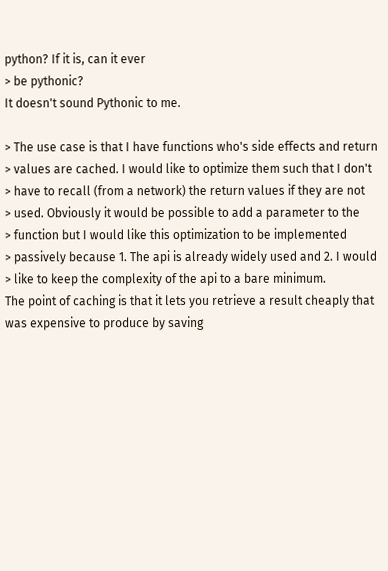python? If it is, can it ever
> be pythonic?
It doesn't sound Pythonic to me.

> The use case is that I have functions who's side effects and return
> values are cached. I would like to optimize them such that I don't
> have to recall (from a network) the return values if they are not
> used. Obviously it would be possible to add a parameter to the
> function but I would like this optimization to be implemented
> passively because 1. The api is already widely used and 2. I would
> like to keep the complexity of the api to a bare minimum.
The point of caching is that it lets you retrieve a result cheaply that
was expensive to produce by saving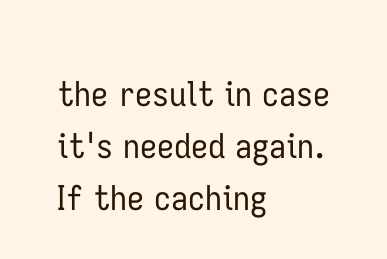the result in case it's needed again.
If the caching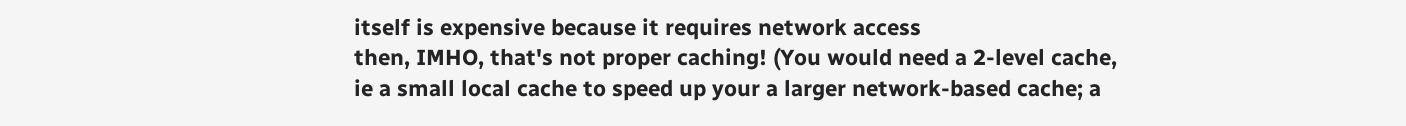itself is expensive because it requires network access
then, IMHO, that's not proper caching! (You would need a 2-level cache,
ie a small local cache to speed up your a larger network-based cache; a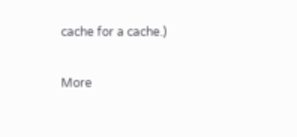cache for a cache.)

More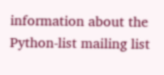information about the Python-list mailing list